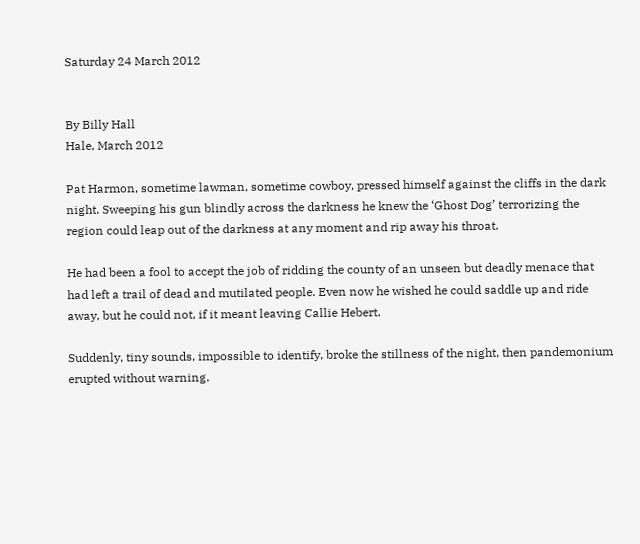Saturday 24 March 2012


By Billy Hall
Hale, March 2012

Pat Harmon, sometime lawman, sometime cowboy, pressed himself against the cliffs in the dark night. Sweeping his gun blindly across the darkness he knew the ‘Ghost Dog’ terrorizing the region could leap out of the darkness at any moment and rip away his throat.

He had been a fool to accept the job of ridding the county of an unseen but deadly menace that had left a trail of dead and mutilated people. Even now he wished he could saddle up and ride away, but he could not, if it meant leaving Callie Hebert.

Suddenly, tiny sounds, impossible to identify, broke the stillness of the night, then pandemonium erupted without warning.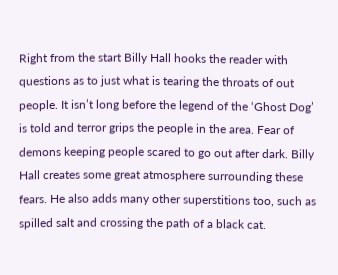Right from the start Billy Hall hooks the reader with questions as to just what is tearing the throats of out people. It isn’t long before the legend of the ‘Ghost Dog’ is told and terror grips the people in the area. Fear of demons keeping people scared to go out after dark. Billy Hall creates some great atmosphere surrounding these fears. He also adds many other superstitions too, such as spilled salt and crossing the path of a black cat.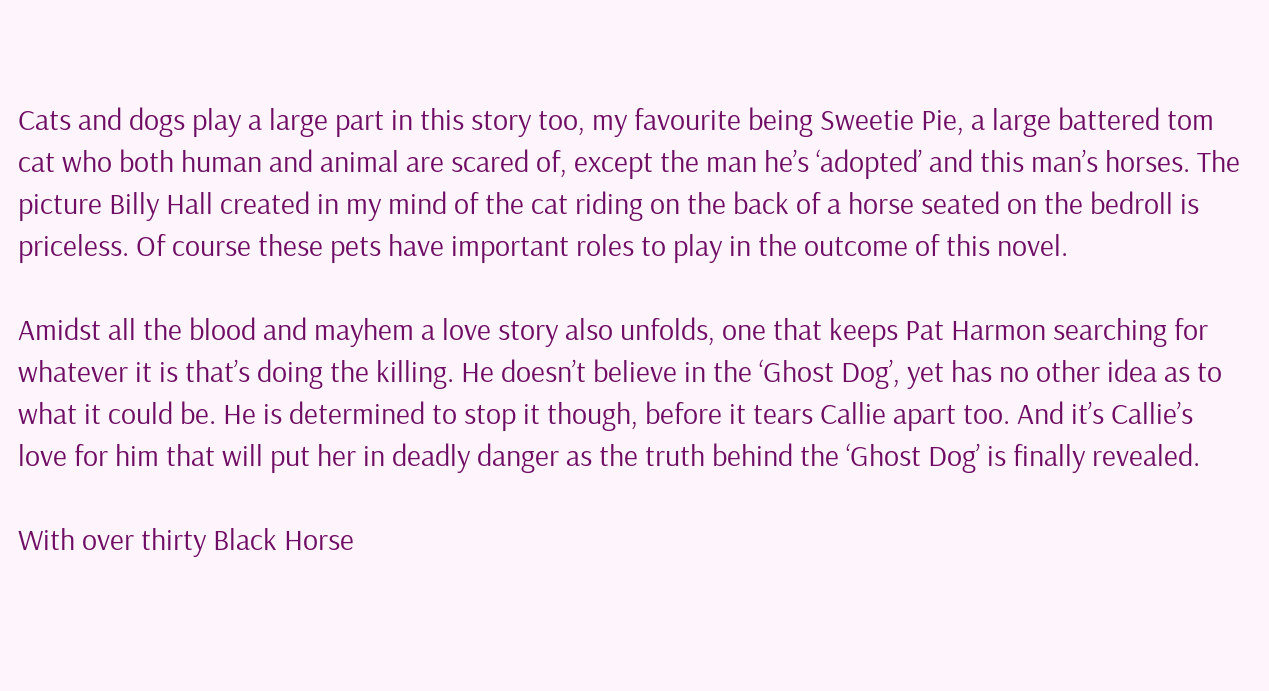Cats and dogs play a large part in this story too, my favourite being Sweetie Pie, a large battered tom cat who both human and animal are scared of, except the man he’s ‘adopted’ and this man’s horses. The picture Billy Hall created in my mind of the cat riding on the back of a horse seated on the bedroll is priceless. Of course these pets have important roles to play in the outcome of this novel.

Amidst all the blood and mayhem a love story also unfolds, one that keeps Pat Harmon searching for whatever it is that’s doing the killing. He doesn’t believe in the ‘Ghost Dog’, yet has no other idea as to what it could be. He is determined to stop it though, before it tears Callie apart too. And it’s Callie’s love for him that will put her in deadly danger as the truth behind the ‘Ghost Dog’ is finally revealed.

With over thirty Black Horse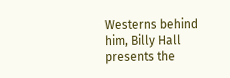Westerns behind him, Billy Hall presents the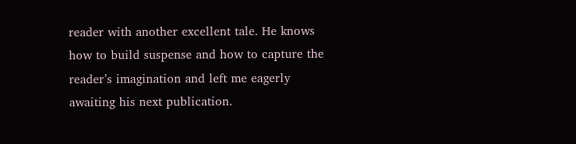reader with another excellent tale. He knows how to build suspense and how to capture the reader’s imagination and left me eagerly awaiting his next publication.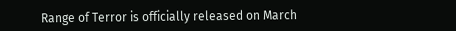Range of Terror is officially released on March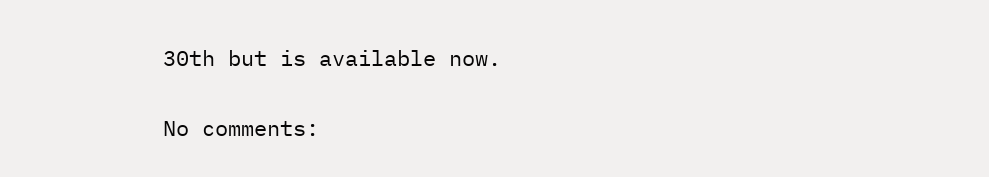30th but is available now.

No comments: